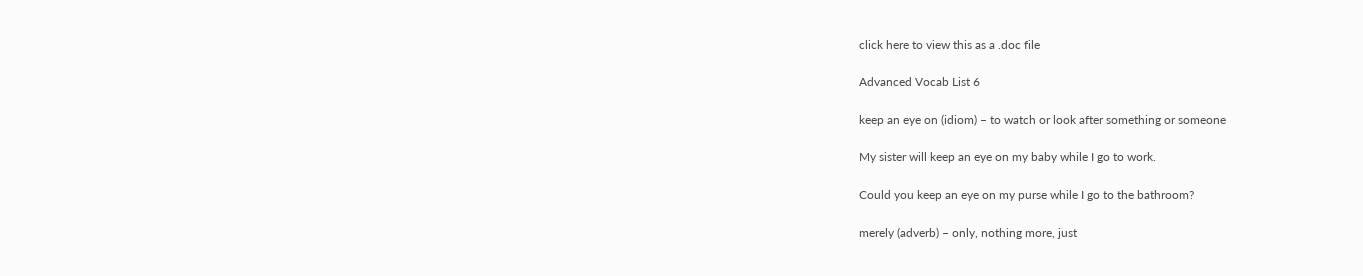click here to view this as a .doc file

Advanced Vocab List 6

keep an eye on (idiom) – to watch or look after something or someone

My sister will keep an eye on my baby while I go to work.

Could you keep an eye on my purse while I go to the bathroom?

merely (adverb) – only, nothing more, just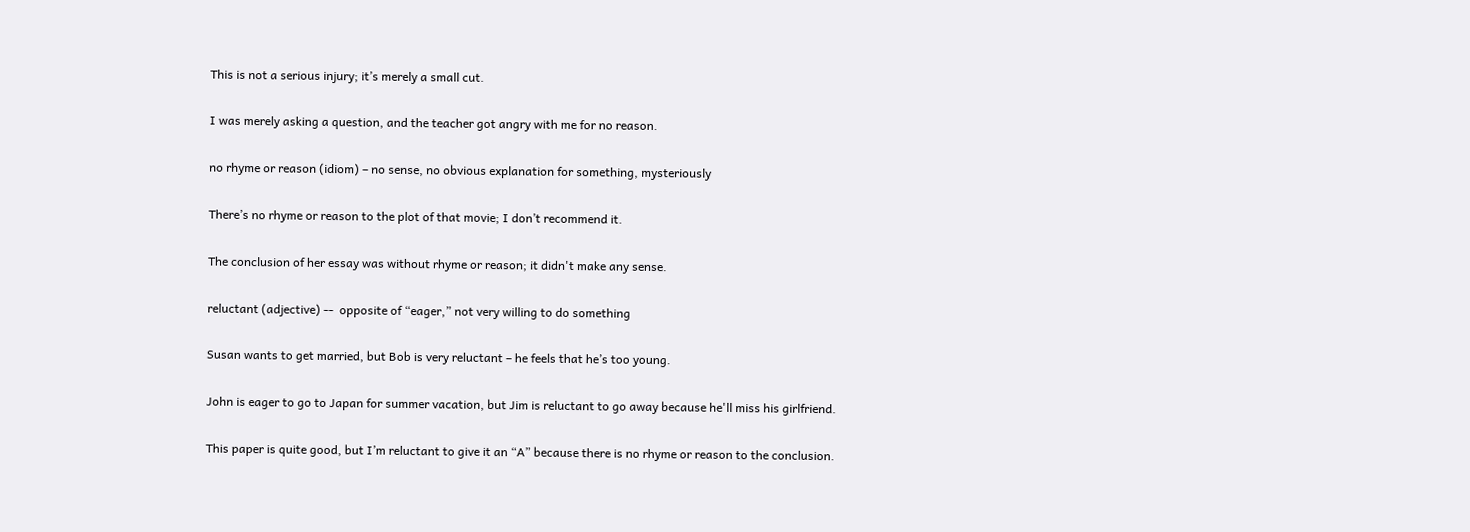This is not a serious injury; it’s merely a small cut.

I was merely asking a question, and the teacher got angry with me for no reason.

no rhyme or reason (idiom) – no sense, no obvious explanation for something, mysteriously

There’s no rhyme or reason to the plot of that movie; I don’t recommend it.

The conclusion of her essay was without rhyme or reason; it didn't make any sense.

reluctant (adjective) --  opposite of “eager,” not very willing to do something

Susan wants to get married, but Bob is very reluctant – he feels that he’s too young.

John is eager to go to Japan for summer vacation, but Jim is reluctant to go away because he'll miss his girlfriend.

This paper is quite good, but I’m reluctant to give it an “A” because there is no rhyme or reason to the conclusion.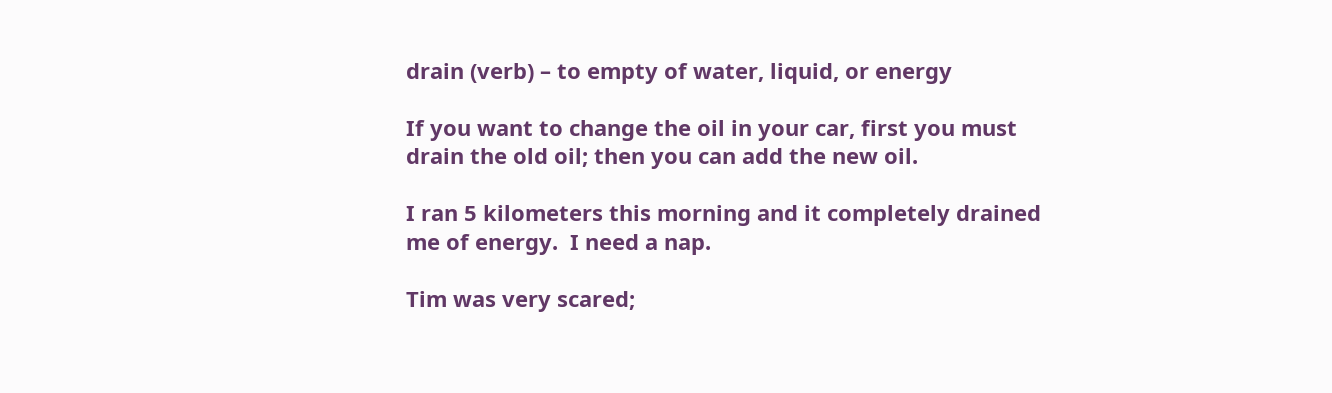drain (verb) – to empty of water, liquid, or energy

If you want to change the oil in your car, first you must drain the old oil; then you can add the new oil.

I ran 5 kilometers this morning and it completely drained me of energy.  I need a nap.

Tim was very scared;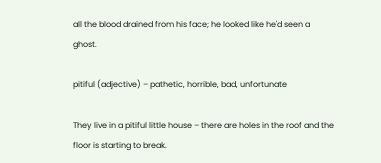all the blood drained from his face; he looked like he'd seen a ghost.

pitiful (adjective) – pathetic, horrible, bad, unfortunate

They live in a pitiful little house – there are holes in the roof and the floor is starting to break.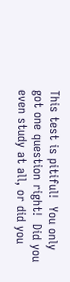This test is pitiful!  You only got one question right!  Did you even study at all, or did you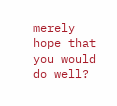merely hope that you would do well?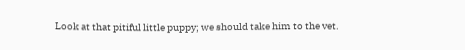Look at that pitiful little puppy; we should take him to the vet.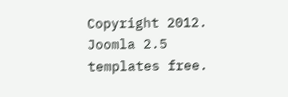Copyright 2012. Joomla 2.5 templates free.